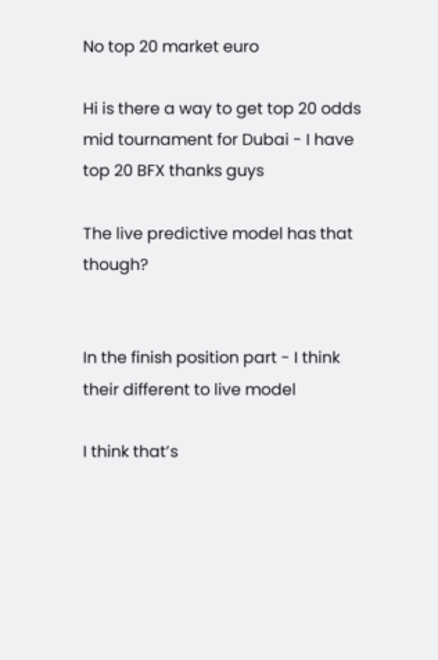No top 20 market euro

Hi is there a way to get top 20 odds mid tournament for Dubai - I have top 20 BFX thanks guys

The live predictive model has that though?


In the finish position part - I think their different to live model

I think that’s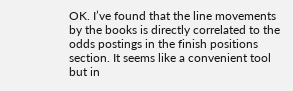OK. I’ve found that the line movements by the books is directly correlated to the odds postings in the finish positions section. It seems like a convenient tool but in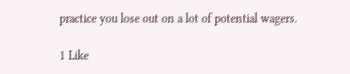practice you lose out on a lot of potential wagers.

1 Like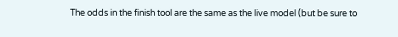The odds in the finish tool are the same as the live model (but be sure to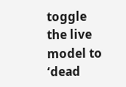toggle the live model to ‘dead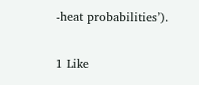-heat probabilities’).

1 Like